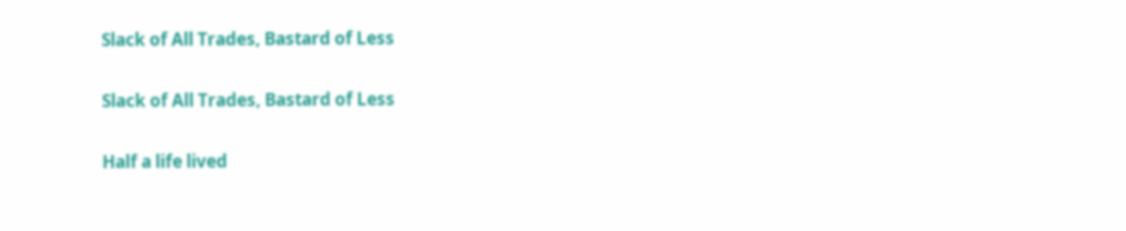Slack of All Trades, Bastard of Less

Slack of All Trades, Bastard of Less

Half a life lived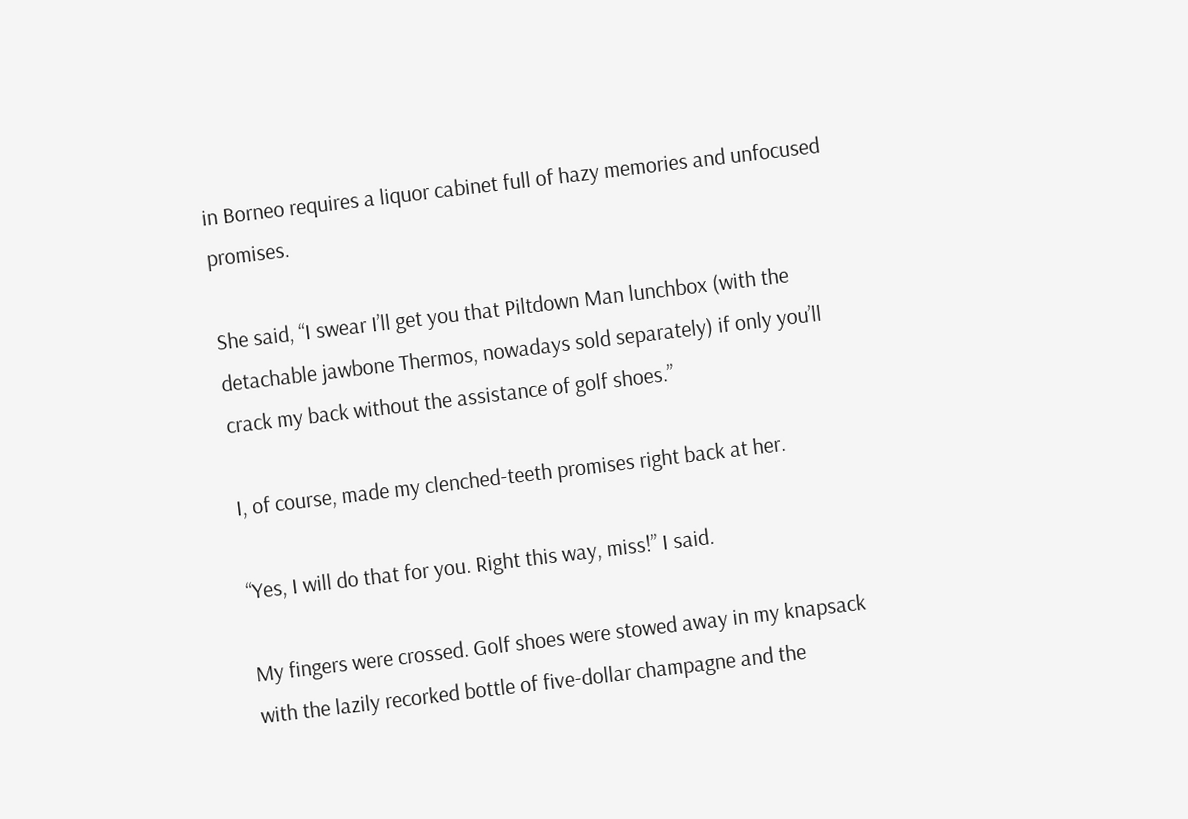in Borneo requires a liquor cabinet full of hazy memories and unfocused promises.

She said, “I swear I’ll get you that Piltdown Man lunchbox (with the detachable jawbone Thermos, nowadays sold separately) if only you’ll crack my back without the assistance of golf shoes.”

I, of course, made my clenched-teeth promises right back at her.

“Yes, I will do that for you. Right this way, miss!” I said.

My fingers were crossed. Golf shoes were stowed away in my knapsack with the lazily recorked bottle of five-dollar champagne and the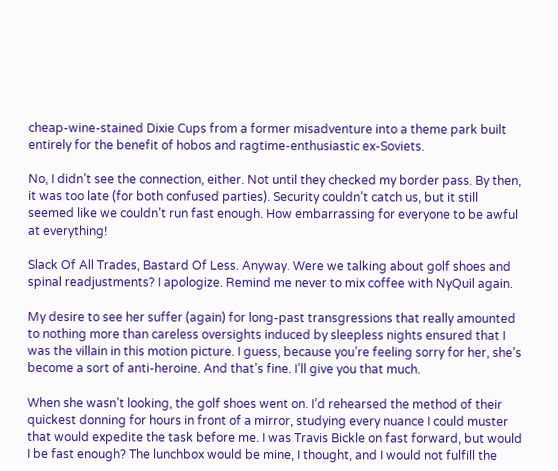cheap-wine-stained Dixie Cups from a former misadventure into a theme park built entirely for the benefit of hobos and ragtime-enthusiastic ex-Soviets.

No, I didn’t see the connection, either. Not until they checked my border pass. By then, it was too late (for both confused parties). Security couldn’t catch us, but it still seemed like we couldn’t run fast enough. How embarrassing for everyone to be awful at everything!

Slack Of All Trades, Bastard Of Less. Anyway. Were we talking about golf shoes and spinal readjustments? I apologize. Remind me never to mix coffee with NyQuil again.

My desire to see her suffer (again) for long-past transgressions that really amounted to nothing more than careless oversights induced by sleepless nights ensured that I was the villain in this motion picture. I guess, because you’re feeling sorry for her, she’s become a sort of anti-heroine. And that’s fine. I’ll give you that much.

When she wasn’t looking, the golf shoes went on. I’d rehearsed the method of their quickest donning for hours in front of a mirror, studying every nuance I could muster that would expedite the task before me. I was Travis Bickle on fast forward, but would I be fast enough? The lunchbox would be mine, I thought, and I would not fulfill the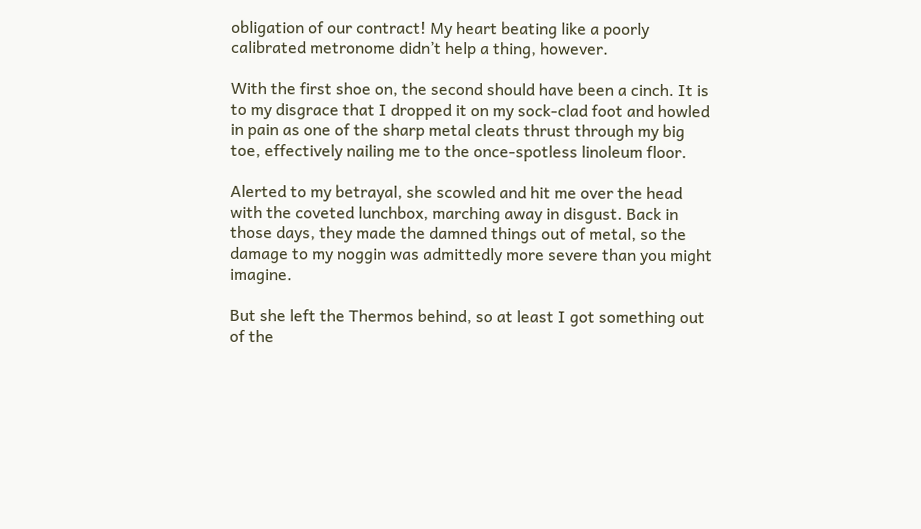obligation of our contract! My heart beating like a poorly calibrated metronome didn’t help a thing, however.

With the first shoe on, the second should have been a cinch. It is to my disgrace that I dropped it on my sock-clad foot and howled in pain as one of the sharp metal cleats thrust through my big toe, effectively nailing me to the once-spotless linoleum floor.

Alerted to my betrayal, she scowled and hit me over the head with the coveted lunchbox, marching away in disgust. Back in those days, they made the damned things out of metal, so the damage to my noggin was admittedly more severe than you might imagine.

But she left the Thermos behind, so at least I got something out of the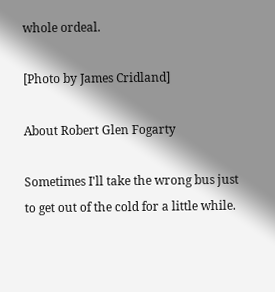whole ordeal.

[Photo by James Cridland]

About Robert Glen Fogarty

Sometimes I'll take the wrong bus just to get out of the cold for a little while.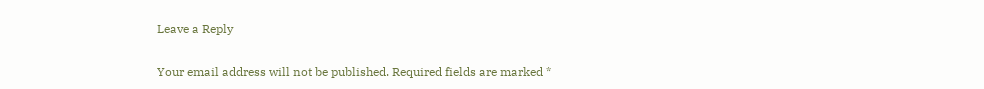Leave a Reply

Your email address will not be published. Required fields are marked *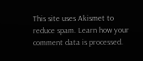This site uses Akismet to reduce spam. Learn how your comment data is processed.